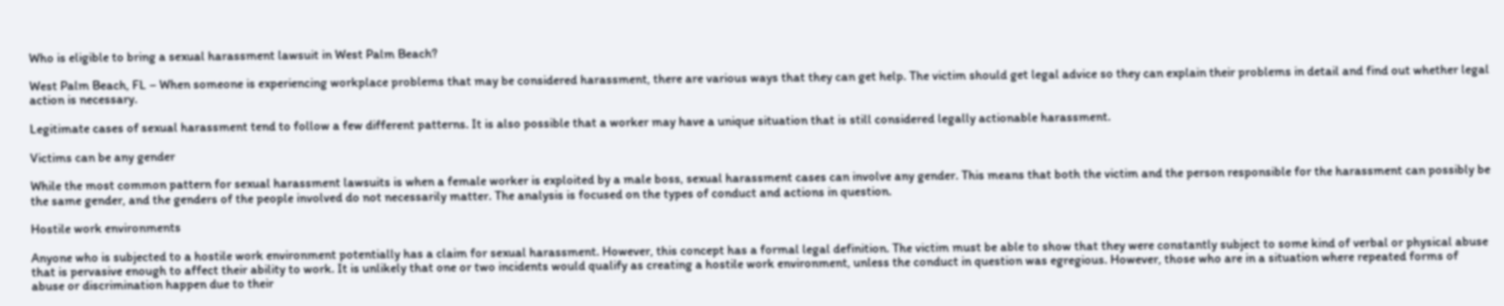Who is eligible to bring a sexual harassment lawsuit in West Palm Beach?

West Palm Beach, FL – When someone is experiencing workplace problems that may be considered harassment, there are various ways that they can get help. The victim should get legal advice so they can explain their problems in detail and find out whether legal action is necessary.

Legitimate cases of sexual harassment tend to follow a few different patterns. It is also possible that a worker may have a unique situation that is still considered legally actionable harassment.

Victims can be any gender

While the most common pattern for sexual harassment lawsuits is when a female worker is exploited by a male boss, sexual harassment cases can involve any gender. This means that both the victim and the person responsible for the harassment can possibly be the same gender, and the genders of the people involved do not necessarily matter. The analysis is focused on the types of conduct and actions in question.

Hostile work environments

Anyone who is subjected to a hostile work environment potentially has a claim for sexual harassment. However, this concept has a formal legal definition. The victim must be able to show that they were constantly subject to some kind of verbal or physical abuse that is pervasive enough to affect their ability to work. It is unlikely that one or two incidents would qualify as creating a hostile work environment, unless the conduct in question was egregious. However, those who are in a situation where repeated forms of abuse or discrimination happen due to their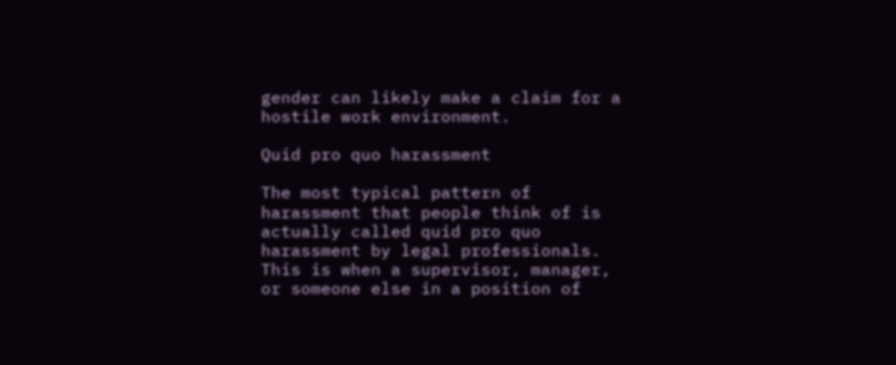gender can likely make a claim for a hostile work environment.

Quid pro quo harassment

The most typical pattern of harassment that people think of is actually called quid pro quo harassment by legal professionals. This is when a supervisor, manager, or someone else in a position of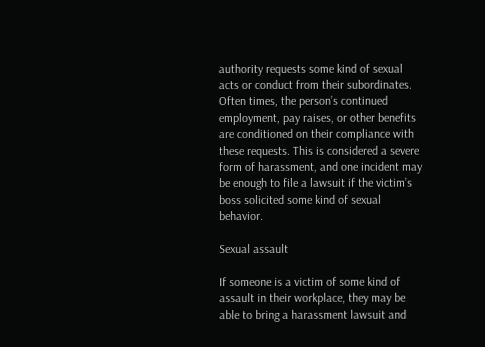authority requests some kind of sexual acts or conduct from their subordinates. Often times, the person’s continued employment, pay raises, or other benefits are conditioned on their compliance with these requests. This is considered a severe form of harassment, and one incident may be enough to file a lawsuit if the victim’s boss solicited some kind of sexual behavior.

Sexual assault

If someone is a victim of some kind of assault in their workplace, they may be able to bring a harassment lawsuit and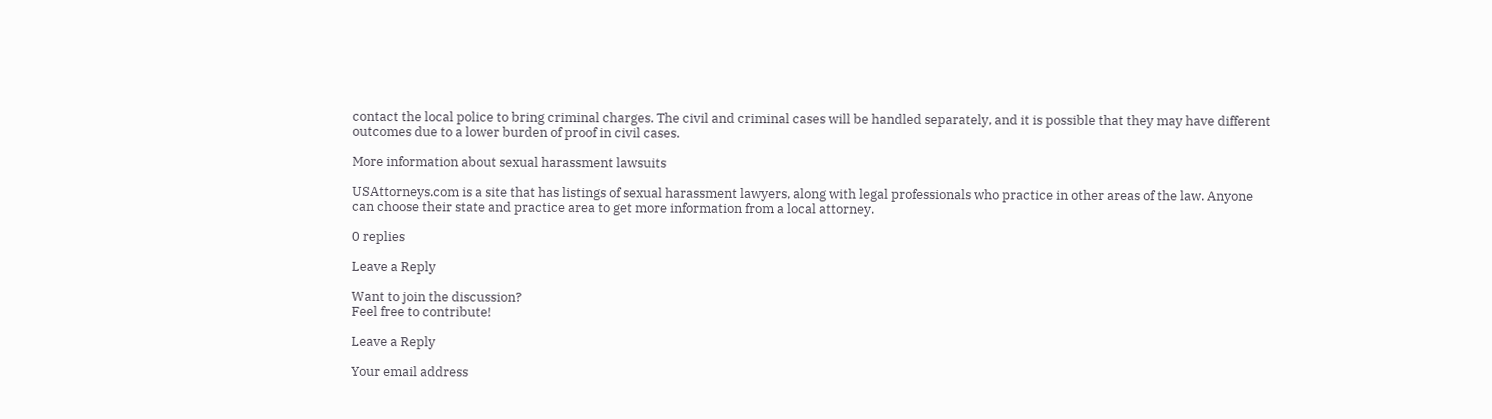contact the local police to bring criminal charges. The civil and criminal cases will be handled separately, and it is possible that they may have different outcomes due to a lower burden of proof in civil cases.

More information about sexual harassment lawsuits

USAttorneys.com is a site that has listings of sexual harassment lawyers, along with legal professionals who practice in other areas of the law. Anyone can choose their state and practice area to get more information from a local attorney.

0 replies

Leave a Reply

Want to join the discussion?
Feel free to contribute!

Leave a Reply

Your email address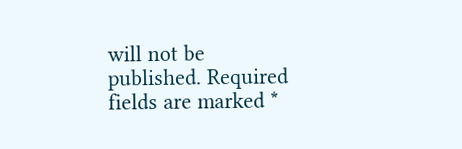will not be published. Required fields are marked *